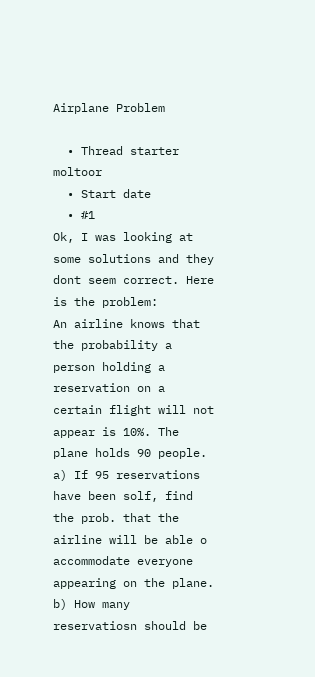Airplane Problem

  • Thread starter moltoor
  • Start date
  • #1
Ok, I was looking at some solutions and they dont seem correct. Here is the problem:
An airline knows that the probability a person holding a reservation on a certain flight will not appear is 10%. The plane holds 90 people.
a) If 95 reservations have been solf, find the prob. that the airline will be able o accommodate everyone appearing on the plane.
b) How many reservatiosn should be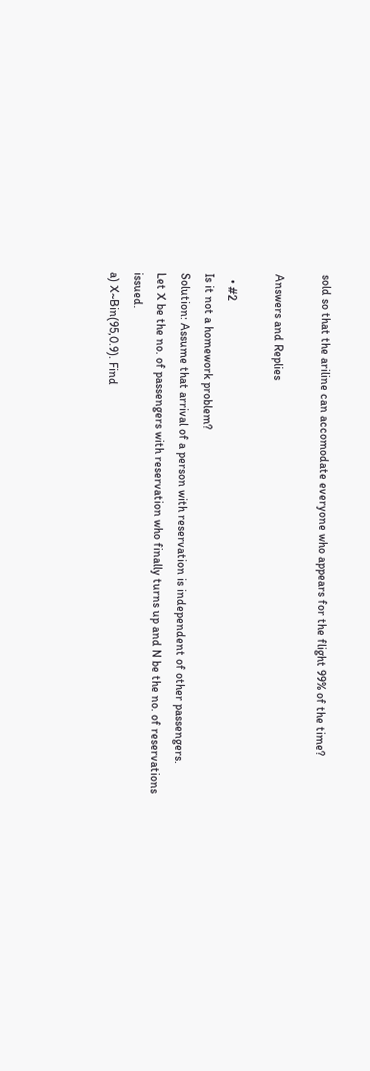sold so that the ariline can accomodate everyone who appears for the flight 99% of the time?

Answers and Replies

  • #2
Is it not a homework problem?
Solution: Assume that arrival of a person with reservation is independent of other passengers.
Let X be the no. of passengers with reservation who finally turns up and N be the no. of reservations issued.
a) X~Bin(95,0.9). Find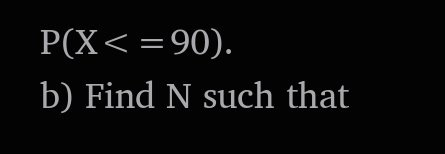P(X<=90).
b) Find N such that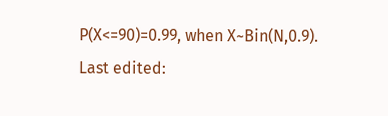P(X<=90)=0.99, when X~Bin(N,0.9).
Last edited: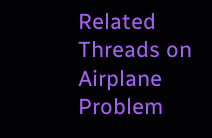Related Threads on Airplane Problem